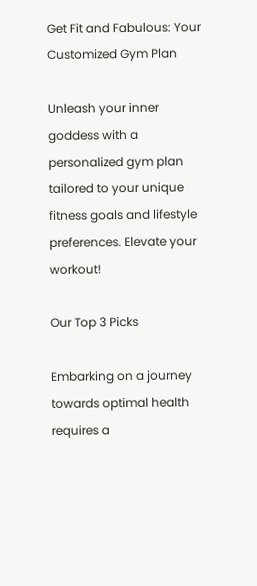Get Fit and Fabulous: Your Customized Gym Plan

Unleash your inner goddess with a personalized gym plan tailored to your unique fitness goals and lifestyle preferences. Elevate your workout!

Our Top 3 Picks

Embarking on a journey towards optimal health requires a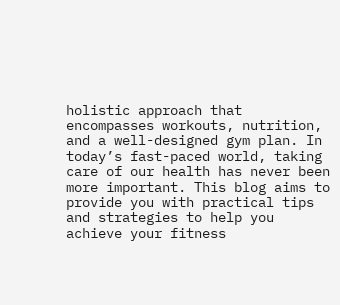holistic approach that encompasses workouts, nutrition, and a well-designed gym plan. In today’s fast-paced world, taking care of our health has never been more important. This blog aims to provide you with practical tips and strategies to help you achieve your fitness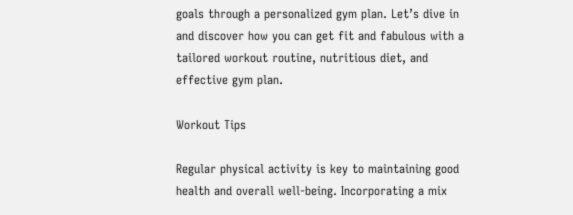goals through a personalized gym plan. Let’s dive in and discover how you can get fit and fabulous with a tailored workout routine, nutritious diet, and effective gym plan.

Workout Tips

Regular physical activity is key to maintaining good health and overall well-being. Incorporating a mix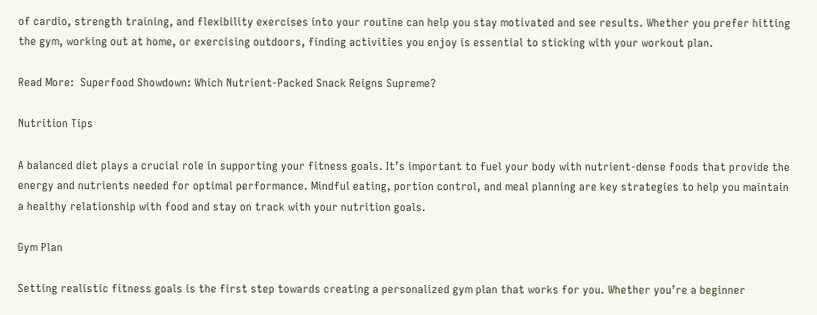of cardio, strength training, and flexibility exercises into your routine can help you stay motivated and see results. Whether you prefer hitting the gym, working out at home, or exercising outdoors, finding activities you enjoy is essential to sticking with your workout plan.

Read More:  Superfood Showdown: Which Nutrient-Packed Snack Reigns Supreme?

Nutrition Tips

A balanced diet plays a crucial role in supporting your fitness goals. It’s important to fuel your body with nutrient-dense foods that provide the energy and nutrients needed for optimal performance. Mindful eating, portion control, and meal planning are key strategies to help you maintain a healthy relationship with food and stay on track with your nutrition goals.

Gym Plan

Setting realistic fitness goals is the first step towards creating a personalized gym plan that works for you. Whether you’re a beginner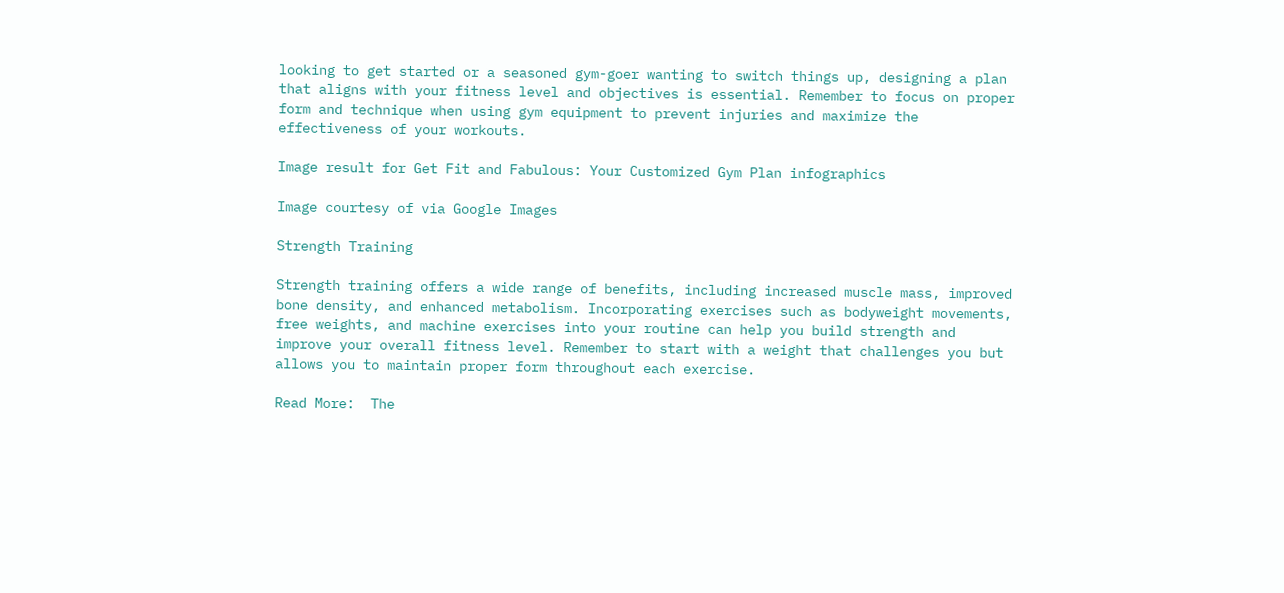looking to get started or a seasoned gym-goer wanting to switch things up, designing a plan that aligns with your fitness level and objectives is essential. Remember to focus on proper form and technique when using gym equipment to prevent injuries and maximize the effectiveness of your workouts.

Image result for Get Fit and Fabulous: Your Customized Gym Plan infographics

Image courtesy of via Google Images

Strength Training

Strength training offers a wide range of benefits, including increased muscle mass, improved bone density, and enhanced metabolism. Incorporating exercises such as bodyweight movements, free weights, and machine exercises into your routine can help you build strength and improve your overall fitness level. Remember to start with a weight that challenges you but allows you to maintain proper form throughout each exercise.

Read More:  The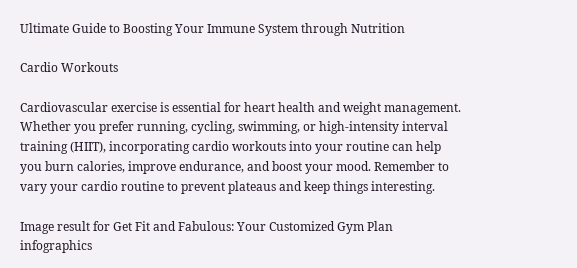Ultimate Guide to Boosting Your Immune System through Nutrition

Cardio Workouts

Cardiovascular exercise is essential for heart health and weight management. Whether you prefer running, cycling, swimming, or high-intensity interval training (HIIT), incorporating cardio workouts into your routine can help you burn calories, improve endurance, and boost your mood. Remember to vary your cardio routine to prevent plateaus and keep things interesting.

Image result for Get Fit and Fabulous: Your Customized Gym Plan infographics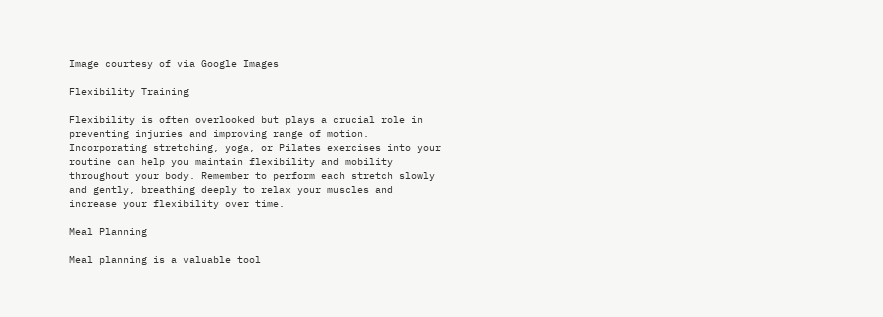Image courtesy of via Google Images

Flexibility Training

Flexibility is often overlooked but plays a crucial role in preventing injuries and improving range of motion. Incorporating stretching, yoga, or Pilates exercises into your routine can help you maintain flexibility and mobility throughout your body. Remember to perform each stretch slowly and gently, breathing deeply to relax your muscles and increase your flexibility over time.

Meal Planning

Meal planning is a valuable tool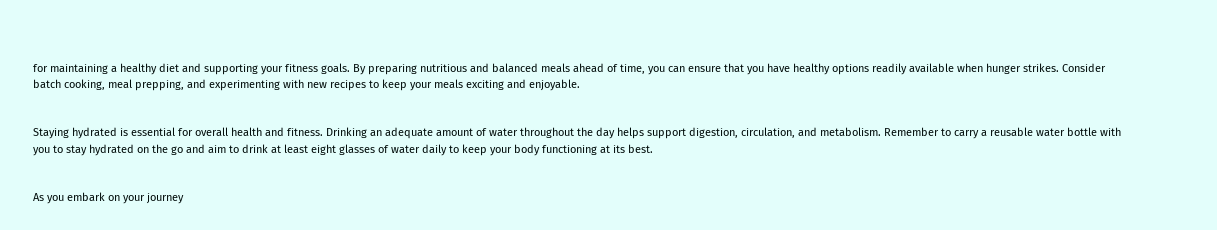for maintaining a healthy diet and supporting your fitness goals. By preparing nutritious and balanced meals ahead of time, you can ensure that you have healthy options readily available when hunger strikes. Consider batch cooking, meal prepping, and experimenting with new recipes to keep your meals exciting and enjoyable.


Staying hydrated is essential for overall health and fitness. Drinking an adequate amount of water throughout the day helps support digestion, circulation, and metabolism. Remember to carry a reusable water bottle with you to stay hydrated on the go and aim to drink at least eight glasses of water daily to keep your body functioning at its best.


As you embark on your journey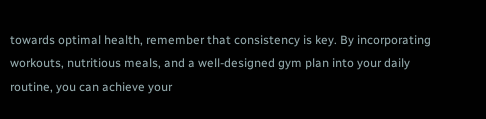towards optimal health, remember that consistency is key. By incorporating workouts, nutritious meals, and a well-designed gym plan into your daily routine, you can achieve your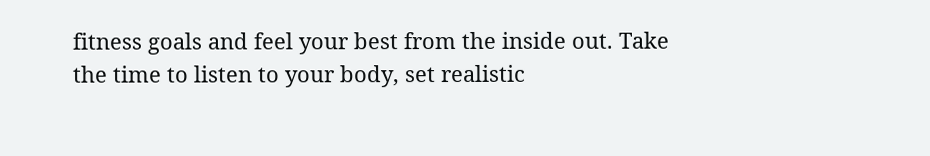fitness goals and feel your best from the inside out. Take the time to listen to your body, set realistic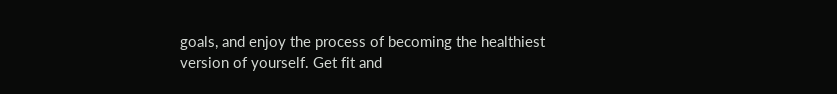goals, and enjoy the process of becoming the healthiest version of yourself. Get fit and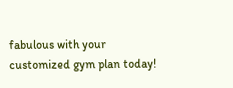fabulous with your customized gym plan today!